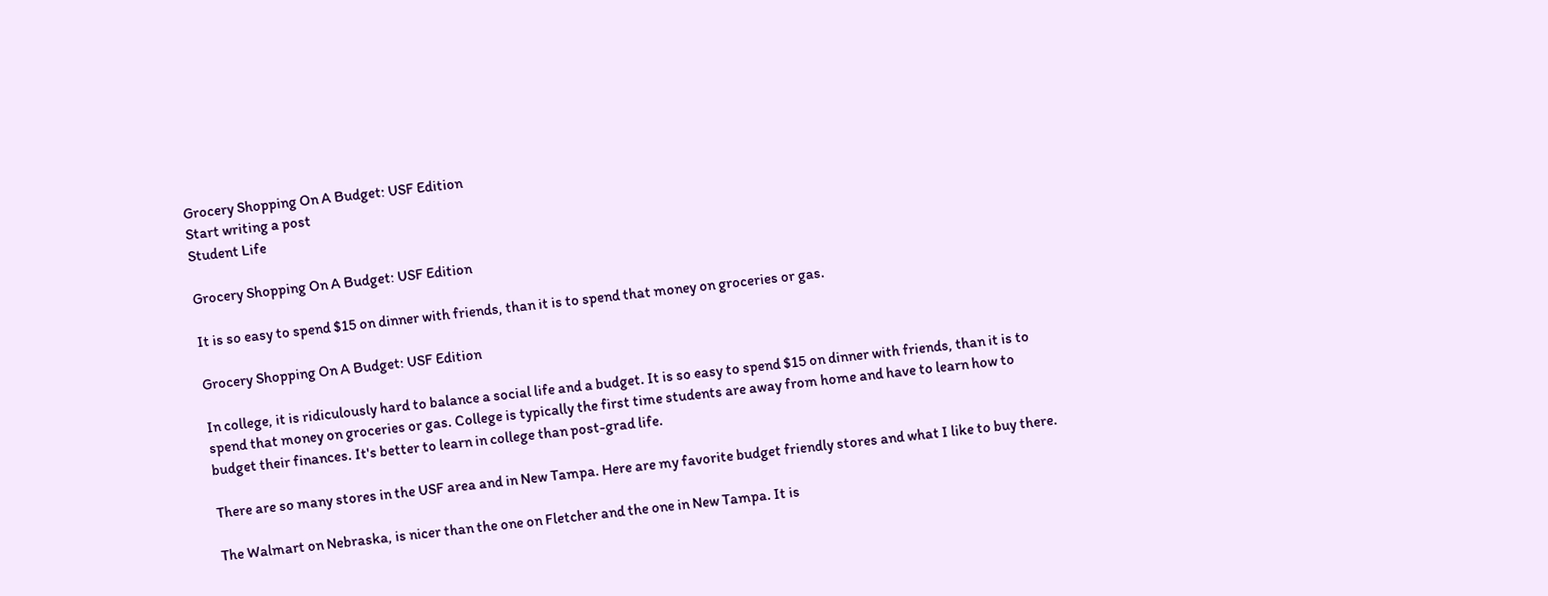Grocery Shopping On A Budget: USF Edition
Start writing a post
Student Life

Grocery Shopping On A Budget: USF Edition

It is so easy to spend $15 on dinner with friends, than it is to spend that money on groceries or gas.

Grocery Shopping On A Budget: USF Edition

In college, it is ridiculously hard to balance a social life and a budget. It is so easy to spend $15 on dinner with friends, than it is to spend that money on groceries or gas. College is typically the first time students are away from home and have to learn how to budget their finances. It's better to learn in college than post-grad life.

There are so many stores in the USF area and in New Tampa. Here are my favorite budget friendly stores and what I like to buy there.

The Walmart on Nebraska, is nicer than the one on Fletcher and the one in New Tampa. It is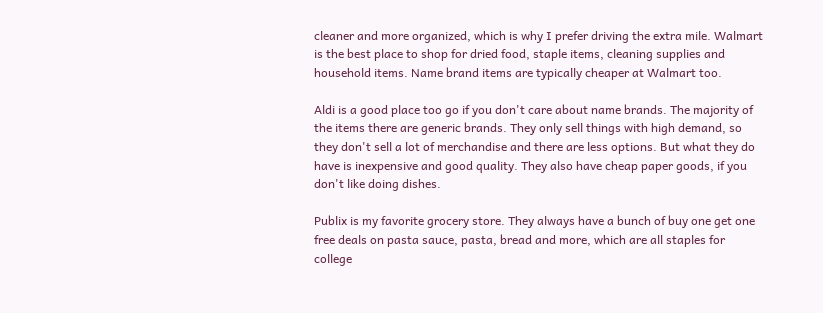cleaner and more organized, which is why I prefer driving the extra mile. Walmart is the best place to shop for dried food, staple items, cleaning supplies and household items. Name brand items are typically cheaper at Walmart too.

Aldi is a good place too go if you don't care about name brands. The majority of the items there are generic brands. They only sell things with high demand, so they don't sell a lot of merchandise and there are less options. But what they do have is inexpensive and good quality. They also have cheap paper goods, if you don't like doing dishes.

Publix is my favorite grocery store. They always have a bunch of buy one get one free deals on pasta sauce, pasta, bread and more, which are all staples for college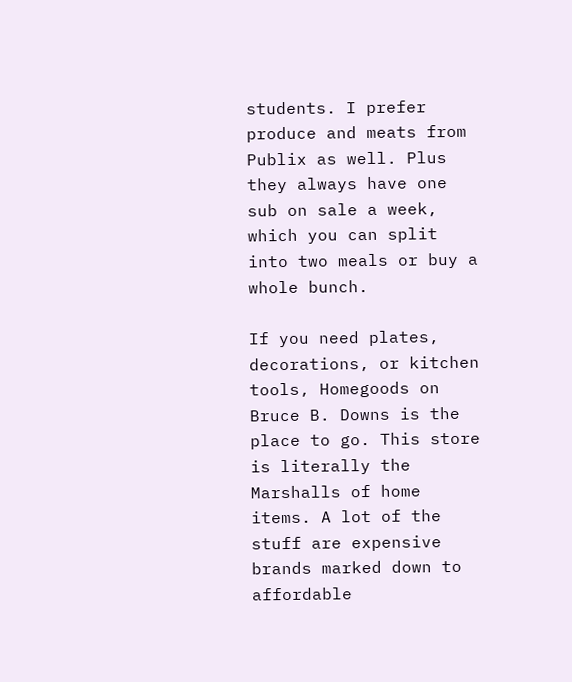students. I prefer produce and meats from Publix as well. Plus they always have one sub on sale a week, which you can split into two meals or buy a whole bunch.

If you need plates, decorations, or kitchen tools, Homegoods on Bruce B. Downs is the place to go. This store is literally the Marshalls of home items. A lot of the stuff are expensive brands marked down to affordable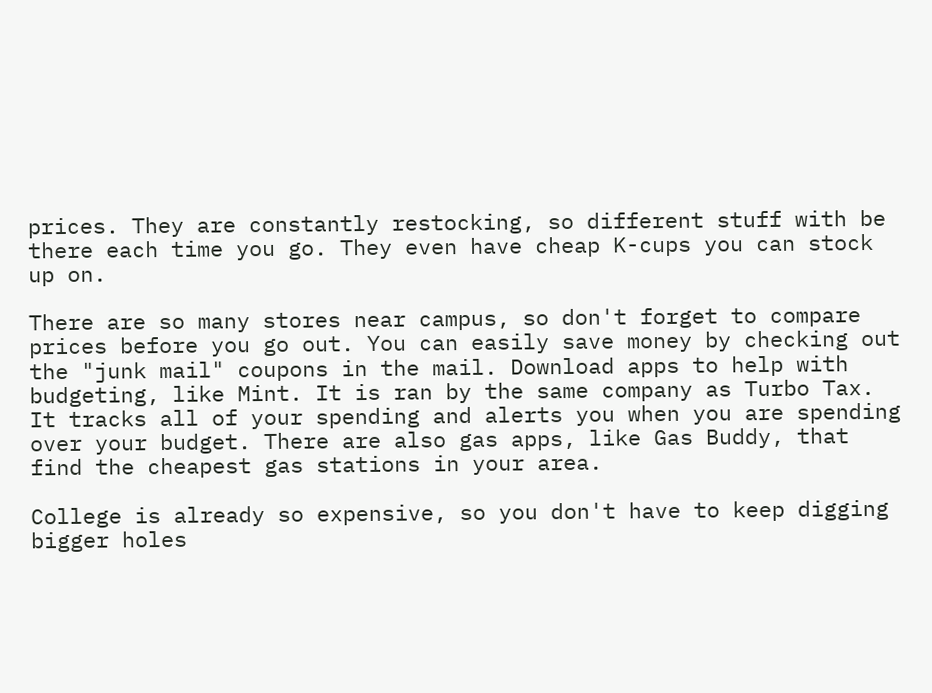prices. They are constantly restocking, so different stuff with be there each time you go. They even have cheap K-cups you can stock up on.

There are so many stores near campus, so don't forget to compare prices before you go out. You can easily save money by checking out the "junk mail" coupons in the mail. Download apps to help with budgeting, like Mint. It is ran by the same company as Turbo Tax. It tracks all of your spending and alerts you when you are spending over your budget. There are also gas apps, like Gas Buddy, that find the cheapest gas stations in your area.

College is already so expensive, so you don't have to keep digging bigger holes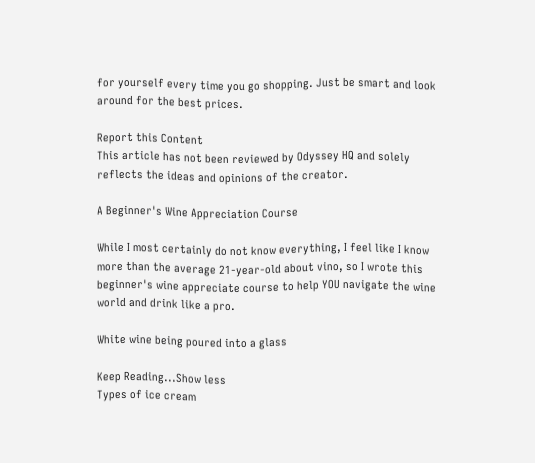for yourself every time you go shopping. Just be smart and look around for the best prices.

Report this Content
This article has not been reviewed by Odyssey HQ and solely reflects the ideas and opinions of the creator.

A Beginner's Wine Appreciation Course

While I most certainly do not know everything, I feel like I know more than the average 21-year-old about vino, so I wrote this beginner's wine appreciate course to help YOU navigate the wine world and drink like a pro.

White wine being poured into a glass

Keep Reading...Show less
Types of ice cream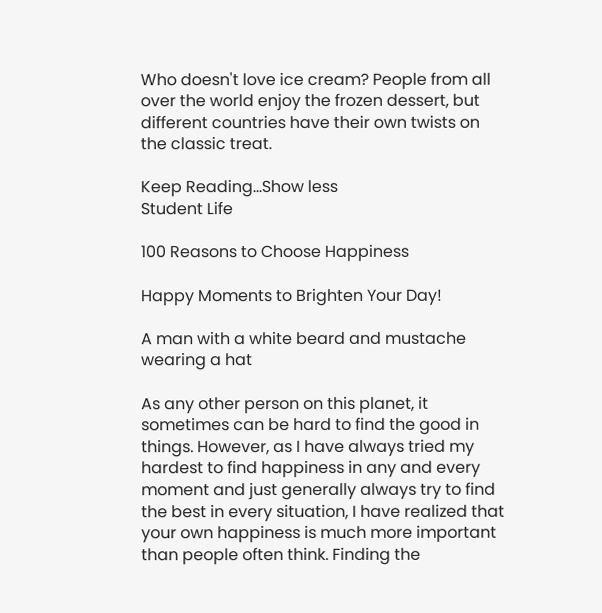Who doesn't love ice cream? People from all over the world enjoy the frozen dessert, but different countries have their own twists on the classic treat.

Keep Reading...Show less
Student Life

100 Reasons to Choose Happiness

Happy Moments to Brighten Your Day!

A man with a white beard and mustache wearing a hat

As any other person on this planet, it sometimes can be hard to find the good in things. However, as I have always tried my hardest to find happiness in any and every moment and just generally always try to find the best in every situation, I have realized that your own happiness is much more important than people often think. Finding the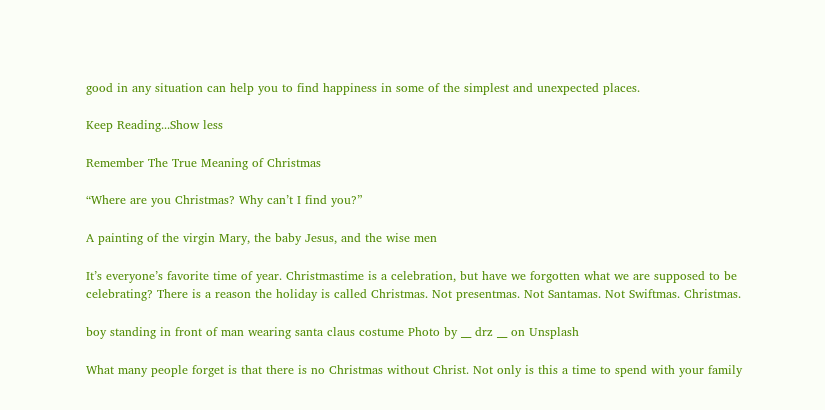good in any situation can help you to find happiness in some of the simplest and unexpected places.

Keep Reading...Show less

Remember The True Meaning of Christmas

“Where are you Christmas? Why can’t I find you?”

A painting of the virgin Mary, the baby Jesus, and the wise men

It’s everyone’s favorite time of year. Christmastime is a celebration, but have we forgotten what we are supposed to be celebrating? There is a reason the holiday is called Christmas. Not presentmas. Not Santamas. Not Swiftmas. Christmas.

boy standing in front of man wearing santa claus costume Photo by __ drz __ on Unsplash

What many people forget is that there is no Christmas without Christ. Not only is this a time to spend with your family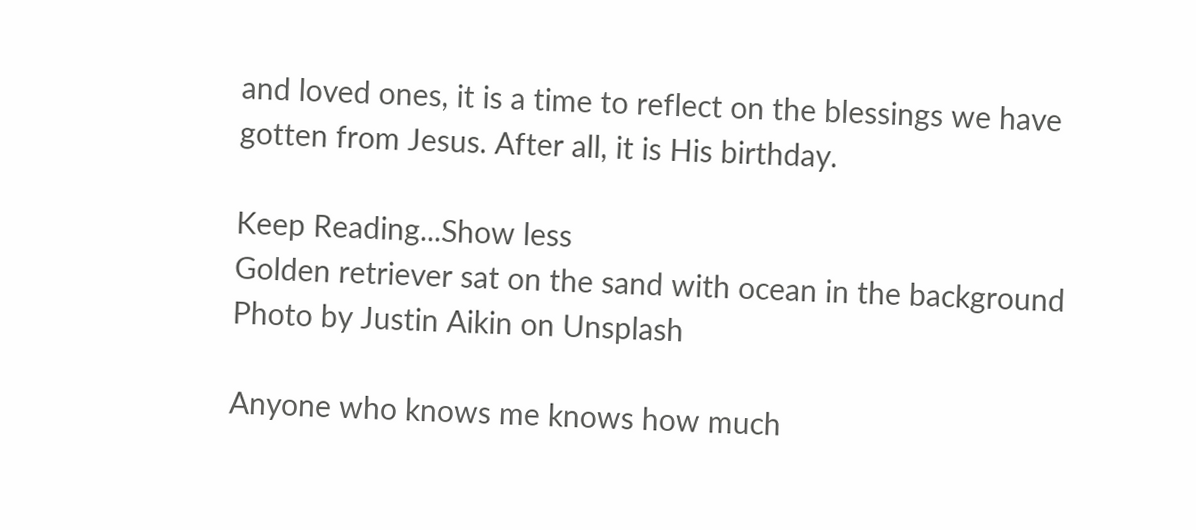and loved ones, it is a time to reflect on the blessings we have gotten from Jesus. After all, it is His birthday.

Keep Reading...Show less
Golden retriever sat on the sand with ocean in the background
Photo by Justin Aikin on Unsplash

Anyone who knows me knows how much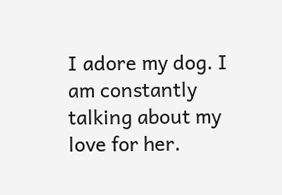I adore my dog. I am constantly talking about my love for her.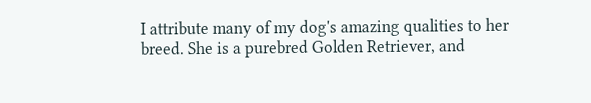I attribute many of my dog's amazing qualities to her breed. She is a purebred Golden Retriever, and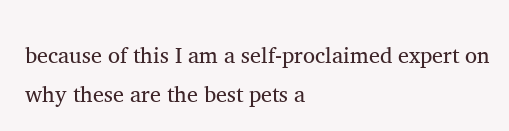because of this I am a self-proclaimed expert on why these are the best pets a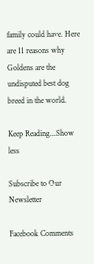family could have. Here are 11 reasons why Goldens are the undisputed best dog breed in the world.

Keep Reading...Show less

Subscribe to Our Newsletter

Facebook Comments